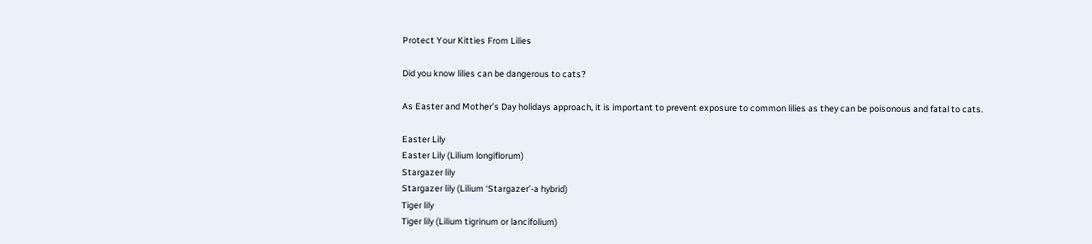Protect Your Kitties From Lilies

Did you know lilies can be dangerous to cats?

As Easter and Mother’s Day holidays approach, it is important to prevent exposure to common lilies as they can be poisonous and fatal to cats.

Easter Lily
Easter Lily (Lilium longiflorum)
Stargazer lily
Stargazer lily (Lilium ‘Stargazer’-a hybrid)
Tiger lily
Tiger lily (Lilium tigrinum or lancifolium)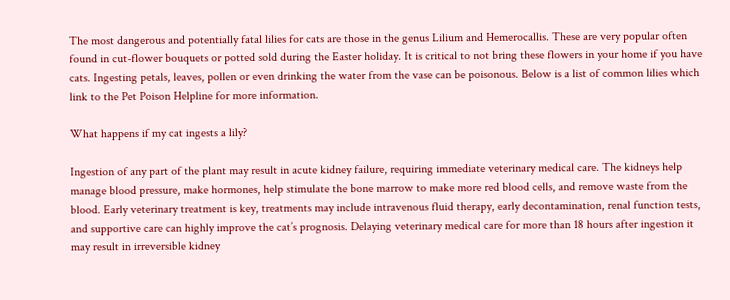The most dangerous and potentially fatal lilies for cats are those in the genus Lilium and Hemerocallis. These are very popular often found in cut-flower bouquets or potted sold during the Easter holiday. It is critical to not bring these flowers in your home if you have cats. Ingesting petals, leaves, pollen or even drinking the water from the vase can be poisonous. Below is a list of common lilies which link to the Pet Poison Helpline for more information.

What happens if my cat ingests a lily?

Ingestion of any part of the plant may result in acute kidney failure, requiring immediate veterinary medical care. The kidneys help manage blood pressure, make hormones, help stimulate the bone marrow to make more red blood cells, and remove waste from the blood. Early veterinary treatment is key, treatments may include intravenous fluid therapy, early decontamination, renal function tests, and supportive care can highly improve the cat’s prognosis. Delaying veterinary medical care for more than 18 hours after ingestion it may result in irreversible kidney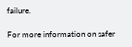failure.

For more information on safer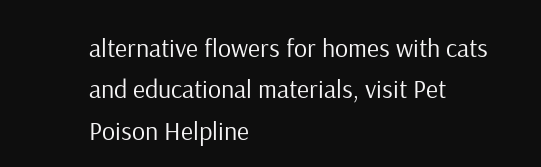alternative flowers for homes with cats and educational materials, visit Pet Poison Helpline